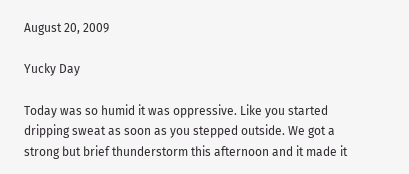August 20, 2009

Yucky Day

Today was so humid it was oppressive. Like you started dripping sweat as soon as you stepped outside. We got a strong but brief thunderstorm this afternoon and it made it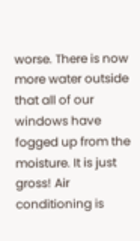worse. There is now more water outside that all of our windows have fogged up from the moisture. It is just gross! Air conditioning is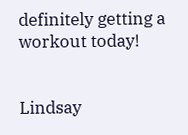definitely getting a workout today!


Lindsay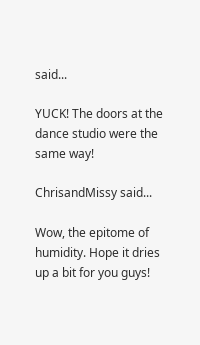said...

YUCK! The doors at the dance studio were the same way!

ChrisandMissy said...

Wow, the epitome of humidity. Hope it dries up a bit for you guys!